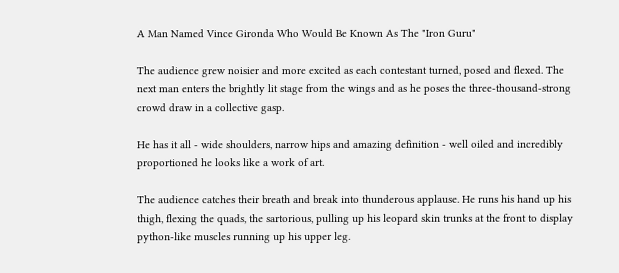A Man Named Vince Gironda Who Would Be Known As The "Iron Guru"

The audience grew noisier and more excited as each contestant turned, posed and flexed. The next man enters the brightly lit stage from the wings and as he poses the three-thousand-strong crowd draw in a collective gasp.

He has it all - wide shoulders, narrow hips and amazing definition - well oiled and incredibly proportioned he looks like a work of art.

The audience catches their breath and break into thunderous applause. He runs his hand up his thigh, flexing the quads, the sartorious, pulling up his leopard skin trunks at the front to display python-like muscles running up his upper leg.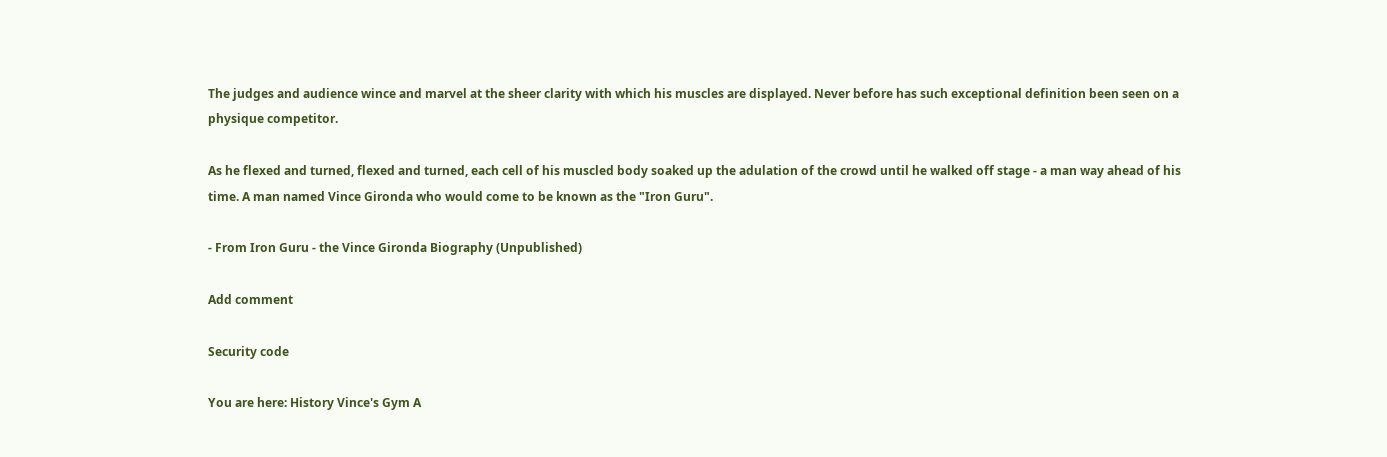The judges and audience wince and marvel at the sheer clarity with which his muscles are displayed. Never before has such exceptional definition been seen on a physique competitor.

As he flexed and turned, flexed and turned, each cell of his muscled body soaked up the adulation of the crowd until he walked off stage - a man way ahead of his time. A man named Vince Gironda who would come to be known as the "Iron Guru".

- From Iron Guru - the Vince Gironda Biography (Unpublished)

Add comment

Security code

You are here: History Vince's Gym A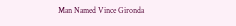Man Named Vince Gironda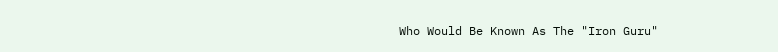Who Would Be Known As The "Iron Guru"